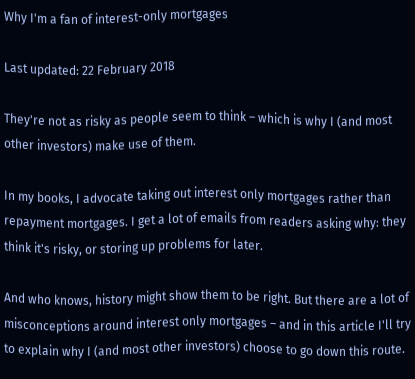Why I'm a fan of interest-only mortgages

Last updated: 22 February 2018

They're not as risky as people seem to think – which is why I (and most other investors) make use of them.

In my books, I advocate taking out interest only mortgages rather than repayment mortgages. I get a lot of emails from readers asking why: they think it's risky, or storing up problems for later.

And who knows, history might show them to be right. But there are a lot of misconceptions around interest only mortgages – and in this article I'll try to explain why I (and most other investors) choose to go down this route.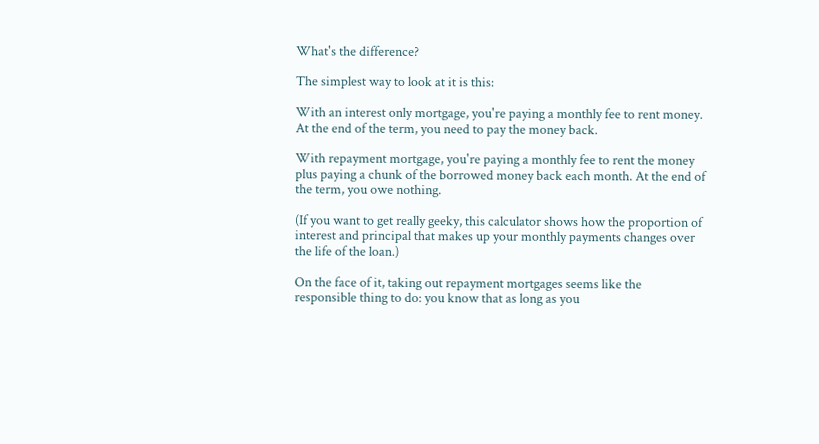What's the difference?

The simplest way to look at it is this:

With an interest only mortgage, you're paying a monthly fee to rent money. At the end of the term, you need to pay the money back.

With repayment mortgage, you're paying a monthly fee to rent the money plus paying a chunk of the borrowed money back each month. At the end of the term, you owe nothing.

(If you want to get really geeky, this calculator shows how the proportion of interest and principal that makes up your monthly payments changes over the life of the loan.)

On the face of it, taking out repayment mortgages seems like the responsible thing to do: you know that as long as you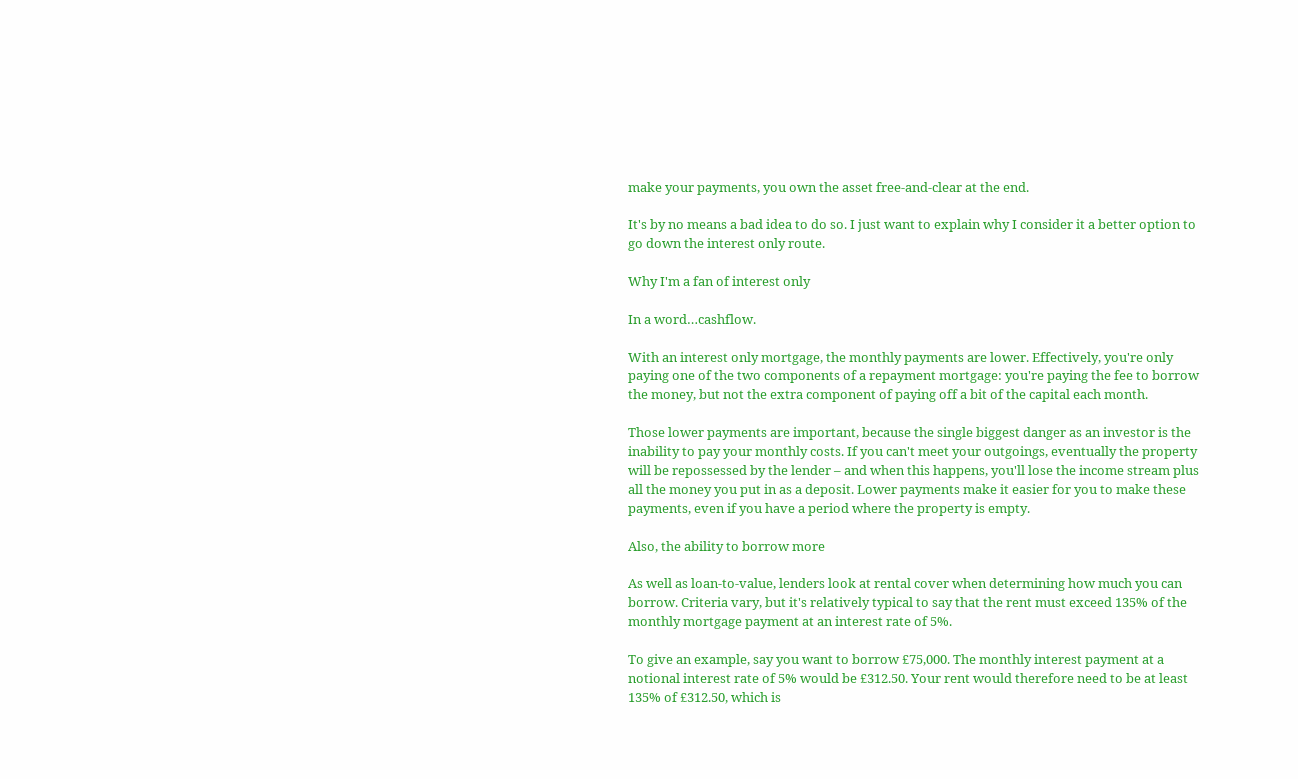make your payments, you own the asset free-and-clear at the end.

It's by no means a bad idea to do so. I just want to explain why I consider it a better option to go down the interest only route.

Why I'm a fan of interest only

In a word…cashflow.

With an interest only mortgage, the monthly payments are lower. Effectively, you're only paying one of the two components of a repayment mortgage: you're paying the fee to borrow the money, but not the extra component of paying off a bit of the capital each month.

Those lower payments are important, because the single biggest danger as an investor is the inability to pay your monthly costs. If you can't meet your outgoings, eventually the property will be repossessed by the lender – and when this happens, you'll lose the income stream plus all the money you put in as a deposit. Lower payments make it easier for you to make these payments, even if you have a period where the property is empty.

Also, the ability to borrow more

As well as loan-to-value, lenders look at rental cover when determining how much you can borrow. Criteria vary, but it's relatively typical to say that the rent must exceed 135% of the monthly mortgage payment at an interest rate of 5%.

To give an example, say you want to borrow £75,000. The monthly interest payment at a notional interest rate of 5% would be £312.50. Your rent would therefore need to be at least 135% of £312.50, which is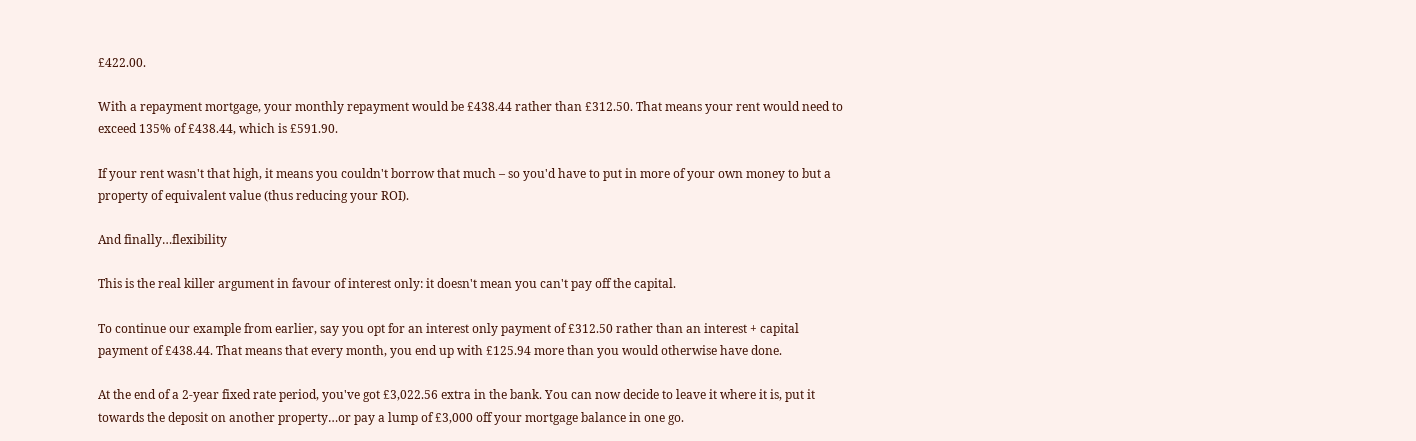£422.00.

With a repayment mortgage, your monthly repayment would be £438.44 rather than £312.50. That means your rent would need to exceed 135% of £438.44, which is £591.90.

If your rent wasn't that high, it means you couldn't borrow that much – so you'd have to put in more of your own money to but a property of equivalent value (thus reducing your ROI).

And finally…flexibility

This is the real killer argument in favour of interest only: it doesn't mean you can't pay off the capital.

To continue our example from earlier, say you opt for an interest only payment of £312.50 rather than an interest + capital payment of £438.44. That means that every month, you end up with £125.94 more than you would otherwise have done.

At the end of a 2-year fixed rate period, you've got £3,022.56 extra in the bank. You can now decide to leave it where it is, put it towards the deposit on another property…or pay a lump of £3,000 off your mortgage balance in one go.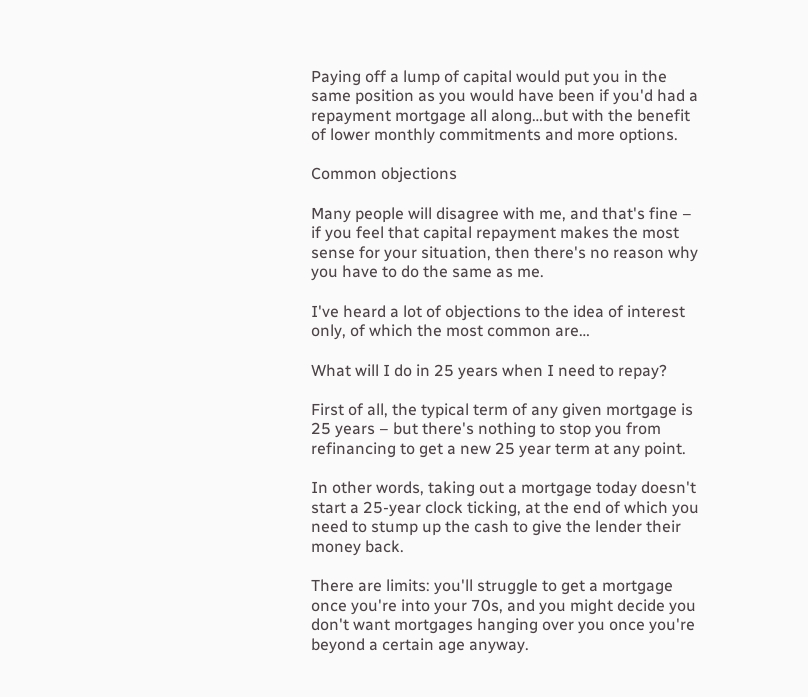Paying off a lump of capital would put you in the same position as you would have been if you'd had a repayment mortgage all along…but with the benefit of lower monthly commitments and more options.

Common objections

Many people will disagree with me, and that's fine – if you feel that capital repayment makes the most sense for your situation, then there's no reason why you have to do the same as me.

I've heard a lot of objections to the idea of interest only, of which the most common are…

What will I do in 25 years when I need to repay?

First of all, the typical term of any given mortgage is 25 years – but there's nothing to stop you from refinancing to get a new 25 year term at any point.

In other words, taking out a mortgage today doesn't start a 25-year clock ticking, at the end of which you need to stump up the cash to give the lender their money back.

There are limits: you'll struggle to get a mortgage once you're into your 70s, and you might decide you don't want mortgages hanging over you once you're beyond a certain age anyway.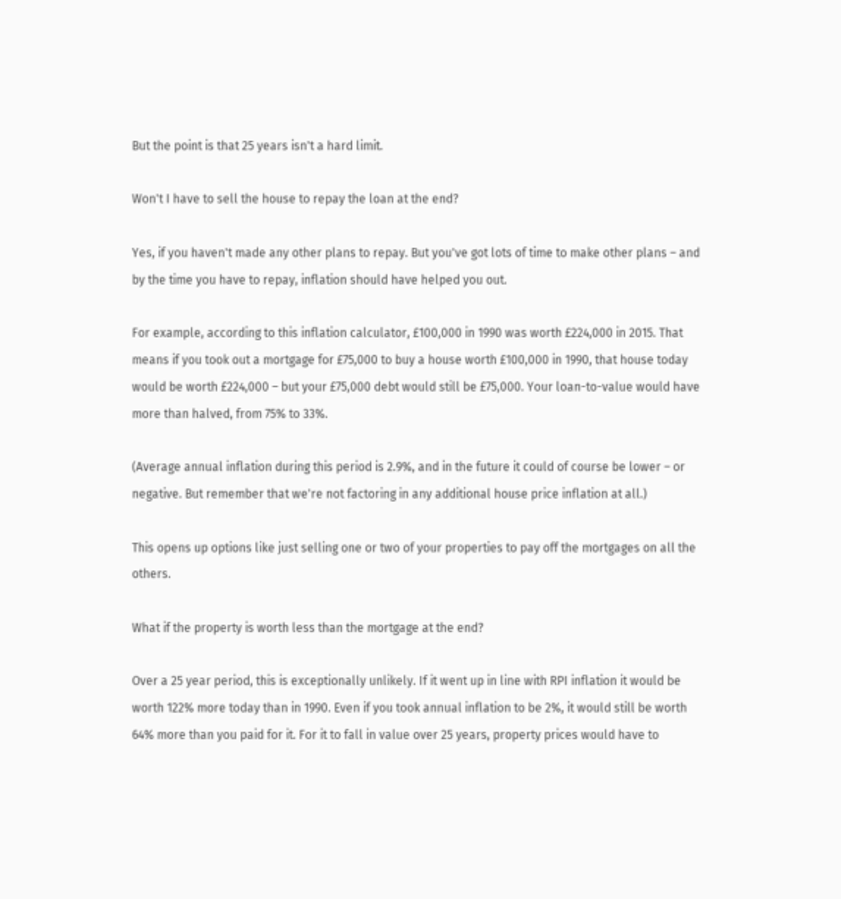But the point is that 25 years isn't a hard limit.

Won't I have to sell the house to repay the loan at the end?

Yes, if you haven't made any other plans to repay. But you've got lots of time to make other plans – and by the time you have to repay, inflation should have helped you out.

For example, according to this inflation calculator, £100,000 in 1990 was worth £224,000 in 2015. That means if you took out a mortgage for £75,000 to buy a house worth £100,000 in 1990, that house today would be worth £224,000 – but your £75,000 debt would still be £75,000. Your loan-to-value would have more than halved, from 75% to 33%.

(Average annual inflation during this period is 2.9%, and in the future it could of course be lower – or negative. But remember that we're not factoring in any additional house price inflation at all.)

This opens up options like just selling one or two of your properties to pay off the mortgages on all the others.

What if the property is worth less than the mortgage at the end?

Over a 25 year period, this is exceptionally unlikely. If it went up in line with RPI inflation it would be worth 122% more today than in 1990. Even if you took annual inflation to be 2%, it would still be worth 64% more than you paid for it. For it to fall in value over 25 years, property prices would have to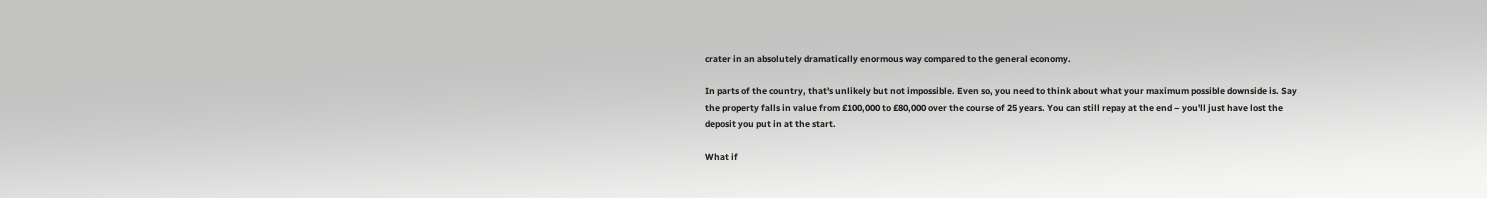crater in an absolutely dramatically enormous way compared to the general economy.

In parts of the country, that's unlikely but not impossible. Even so, you need to think about what your maximum possible downside is. Say the property falls in value from £100,000 to £80,000 over the course of 25 years. You can still repay at the end – you'll just have lost the deposit you put in at the start.

What if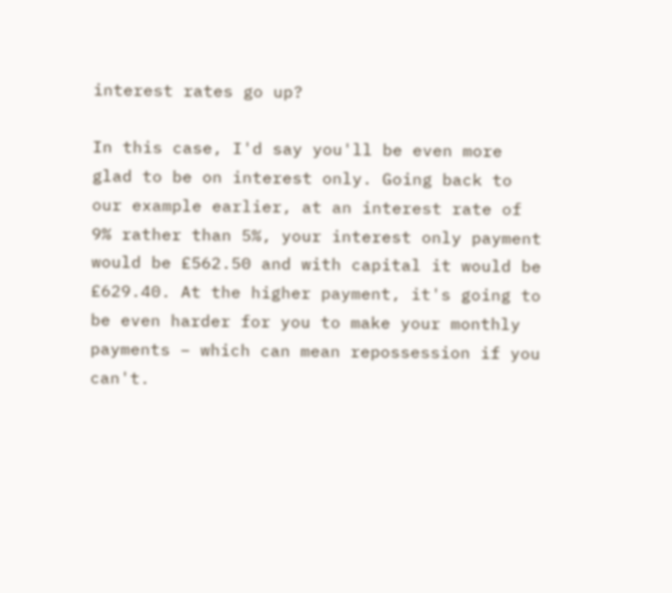interest rates go up?

In this case, I'd say you'll be even more glad to be on interest only. Going back to our example earlier, at an interest rate of 9% rather than 5%, your interest only payment would be £562.50 and with capital it would be £629.40. At the higher payment, it's going to be even harder for you to make your monthly payments – which can mean repossession if you can't.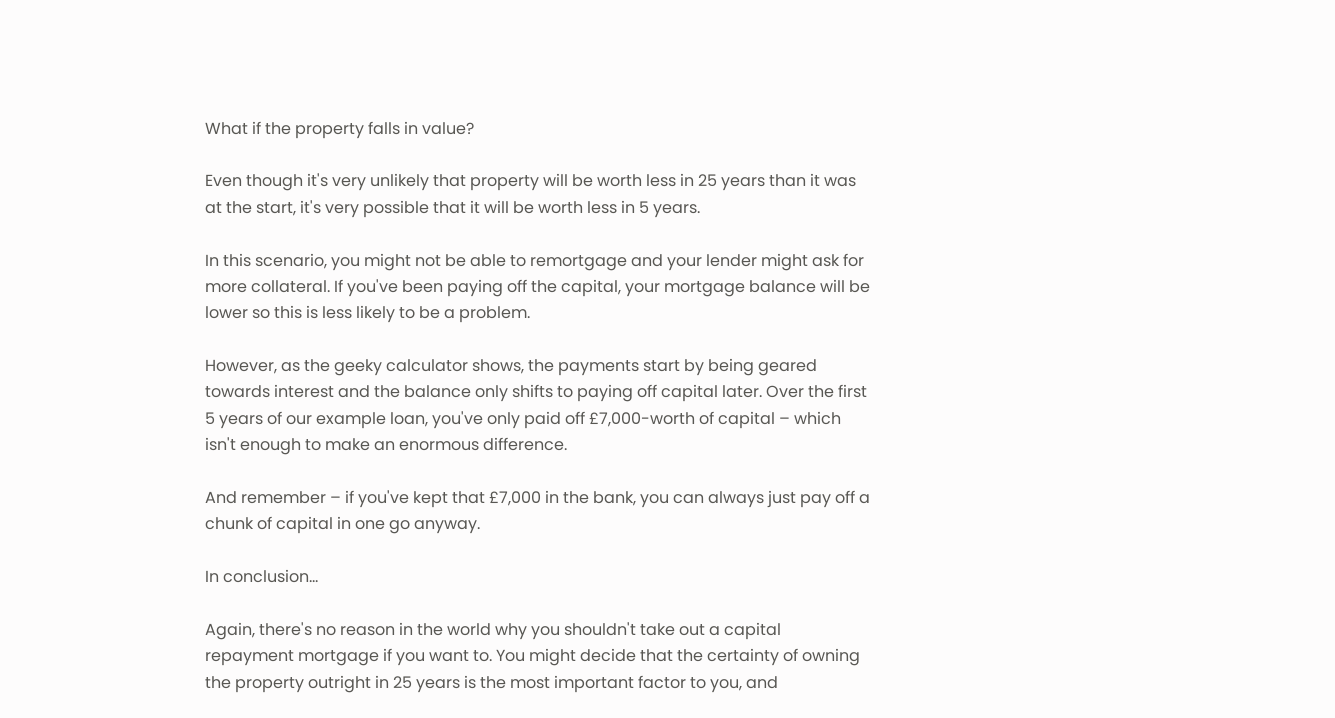What if the property falls in value?

Even though it's very unlikely that property will be worth less in 25 years than it was at the start, it's very possible that it will be worth less in 5 years.

In this scenario, you might not be able to remortgage and your lender might ask for more collateral. If you've been paying off the capital, your mortgage balance will be lower so this is less likely to be a problem.

However, as the geeky calculator shows, the payments start by being geared towards interest and the balance only shifts to paying off capital later. Over the first 5 years of our example loan, you've only paid off £7,000-worth of capital – which isn't enough to make an enormous difference.

And remember – if you've kept that £7,000 in the bank, you can always just pay off a chunk of capital in one go anyway.

In conclusion…

Again, there's no reason in the world why you shouldn't take out a capital repayment mortgage if you want to. You might decide that the certainty of owning the property outright in 25 years is the most important factor to you, and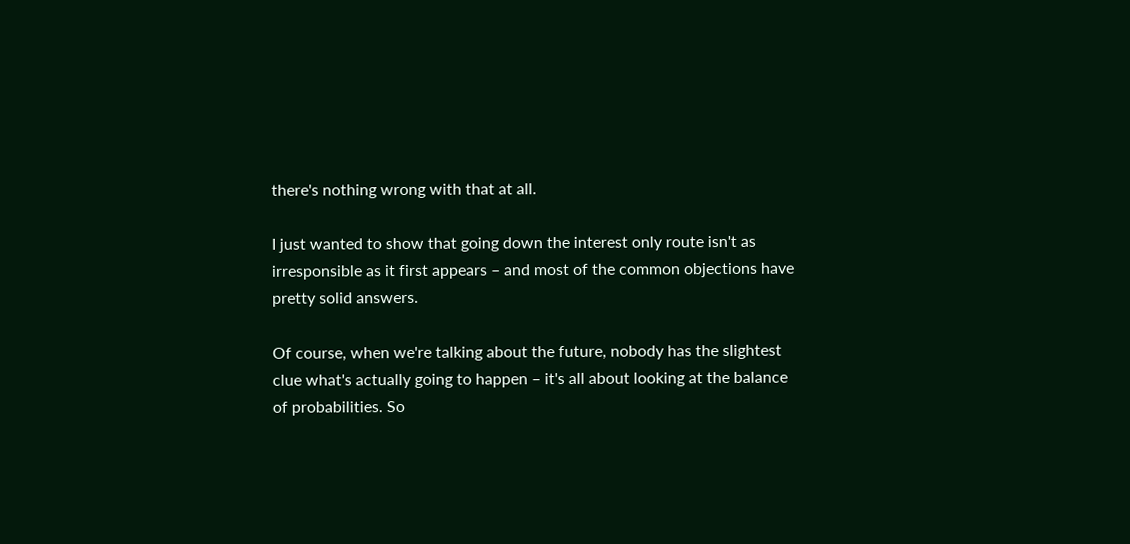there's nothing wrong with that at all.

I just wanted to show that going down the interest only route isn't as irresponsible as it first appears – and most of the common objections have pretty solid answers.

Of course, when we're talking about the future, nobody has the slightest clue what's actually going to happen – it's all about looking at the balance of probabilities. So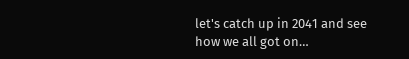let's catch up in 2041 and see how we all got on…